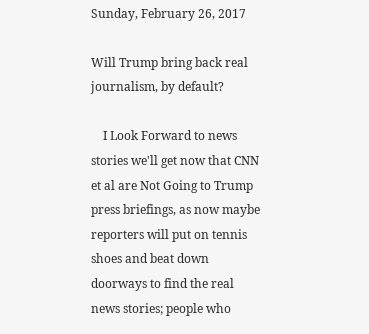Sunday, February 26, 2017

Will Trump bring back real journalism, by default?

    I Look Forward to news stories we'll get now that CNN et al are Not Going to Trump press briefings, as now maybe reporters will put on tennis shoes and beat down doorways to find the real news stories; people who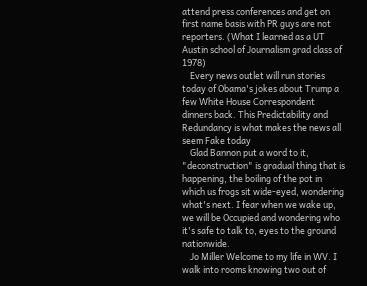attend press conferences and get on first name basis with PR guys are not reporters. (What I learned as a UT Austin school of Journalism grad class of 1978)
    Every news outlet will run stories today of Obama's jokes about Trump a few White House Correspondent dinners back. This Predictability and Redundancy is what makes the news all seem Fake today
    Glad Bannon put a word to it, "deconstruction" is gradual thing that is happening, the boiling of the pot in which us frogs sit wide-eyed, wondering what's next. I fear when we wake up, we will be Occupied and wondering who it's safe to talk to, eyes to the ground nationwide.
    Jo Miller Welcome to my life in WV. I walk into rooms knowing two out of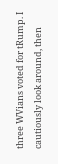three WVians voted for tRump. I cautiously look around, then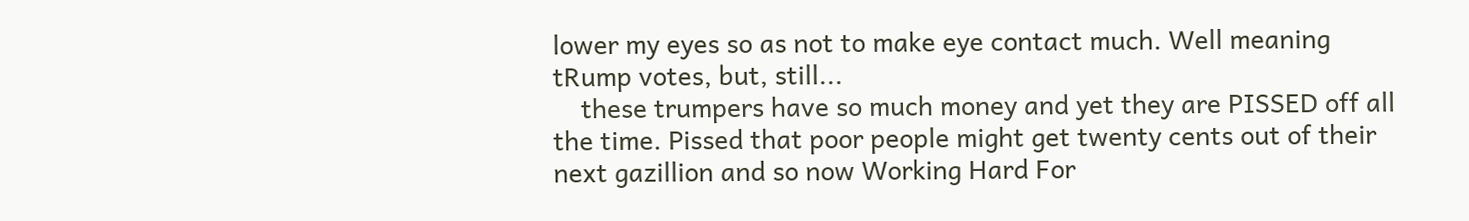lower my eyes so as not to make eye contact much. Well meaning tRump votes, but, still...
    these trumpers have so much money and yet they are PISSED off all the time. Pissed that poor people might get twenty cents out of their next gazillion and so now Working Hard For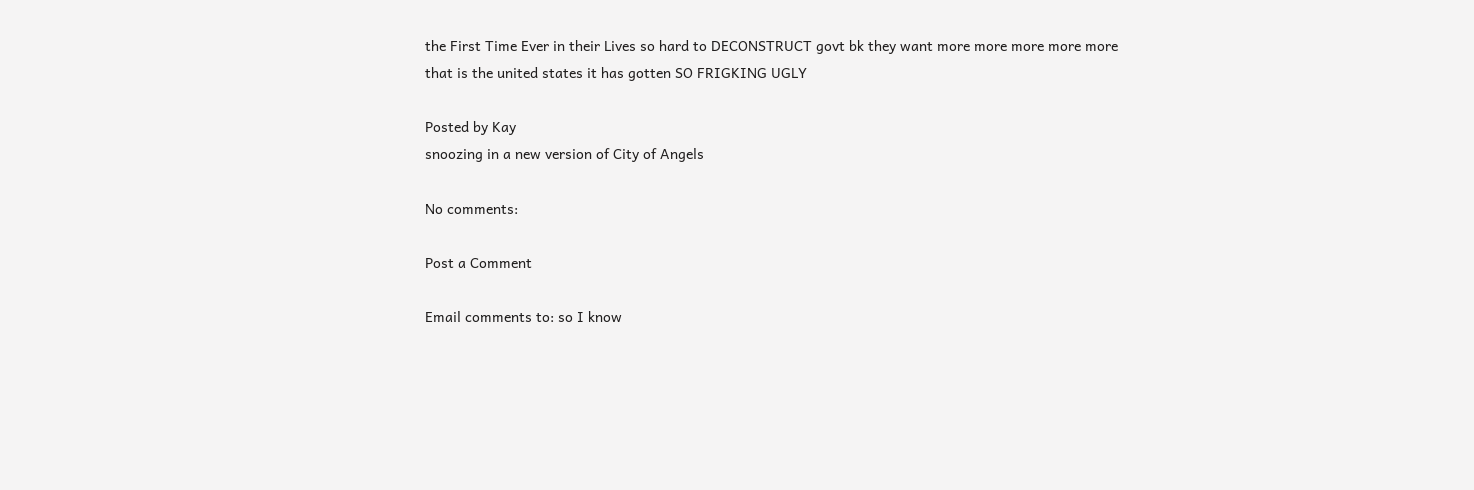the First Time Ever in their Lives so hard to DECONSTRUCT govt bk they want more more more more more that is the united states it has gotten SO FRIGKING UGLY

Posted by Kay
snoozing in a new version of City of Angels

No comments:

Post a Comment

Email comments to: so I know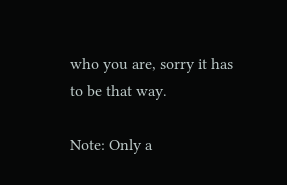who you are, sorry it has to be that way.

Note: Only a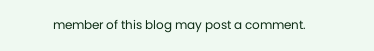member of this blog may post a comment.